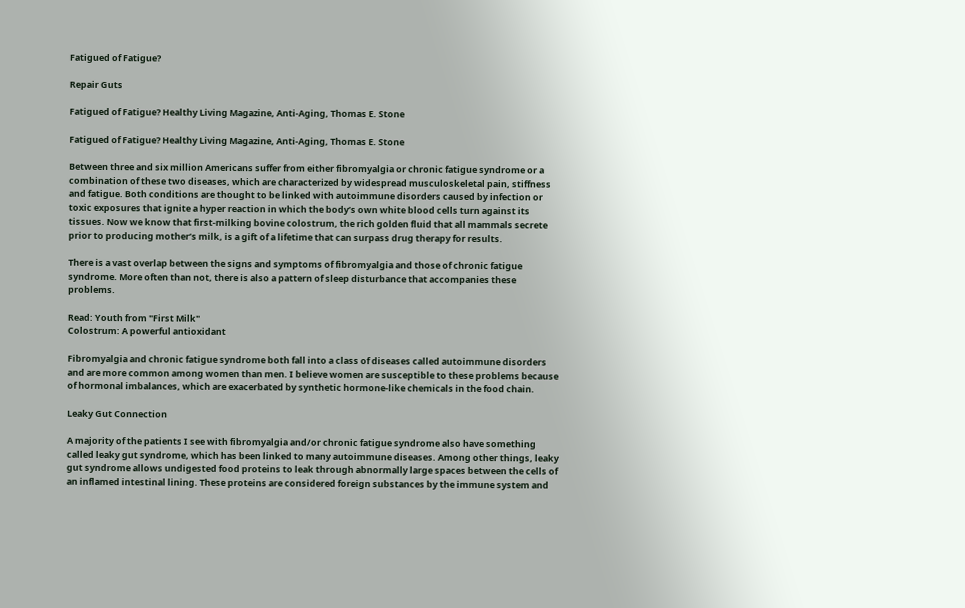Fatigued of Fatigue?

Repair Guts

Fatigued of Fatigue? Healthy Living Magazine, Anti-Aging, Thomas E. Stone

Fatigued of Fatigue? Healthy Living Magazine, Anti-Aging, Thomas E. Stone

Between three and six million Americans suffer from either fibromyalgia or chronic fatigue syndrome or a combination of these two diseases, which are characterized by widespread musculoskeletal pain, stiffness and fatigue. Both conditions are thought to be linked with autoimmune disorders caused by infection or toxic exposures that ignite a hyper reaction in which the body’s own white blood cells turn against its tissues. Now we know that first-milking bovine colostrum, the rich golden fluid that all mammals secrete prior to producing mother’s milk, is a gift of a lifetime that can surpass drug therapy for results.

There is a vast overlap between the signs and symptoms of fibromyalgia and those of chronic fatigue syndrome. More often than not, there is also a pattern of sleep disturbance that accompanies these problems.

Read: Youth from "First Milk"
Colostrum: A powerful antioxidant

Fibromyalgia and chronic fatigue syndrome both fall into a class of diseases called autoimmune disorders and are more common among women than men. I believe women are susceptible to these problems because of hormonal imbalances, which are exacerbated by synthetic hormone-like chemicals in the food chain.

Leaky Gut Connection

A majority of the patients I see with fibromyalgia and/or chronic fatigue syndrome also have something called leaky gut syndrome, which has been linked to many autoimmune diseases. Among other things, leaky gut syndrome allows undigested food proteins to leak through abnormally large spaces between the cells of an inflamed intestinal lining. These proteins are considered foreign substances by the immune system and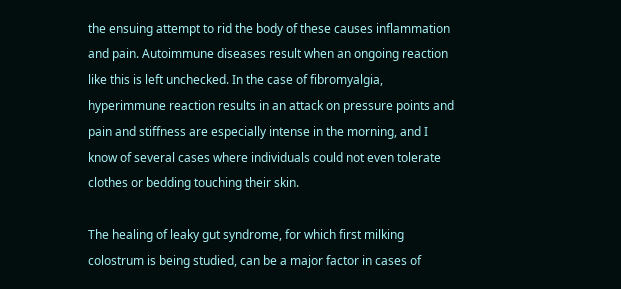the ensuing attempt to rid the body of these causes inflammation and pain. Autoimmune diseases result when an ongoing reaction like this is left unchecked. In the case of fibromyalgia, hyperimmune reaction results in an attack on pressure points and pain and stiffness are especially intense in the morning, and I know of several cases where individuals could not even tolerate clothes or bedding touching their skin.

The healing of leaky gut syndrome, for which first milking colostrum is being studied, can be a major factor in cases of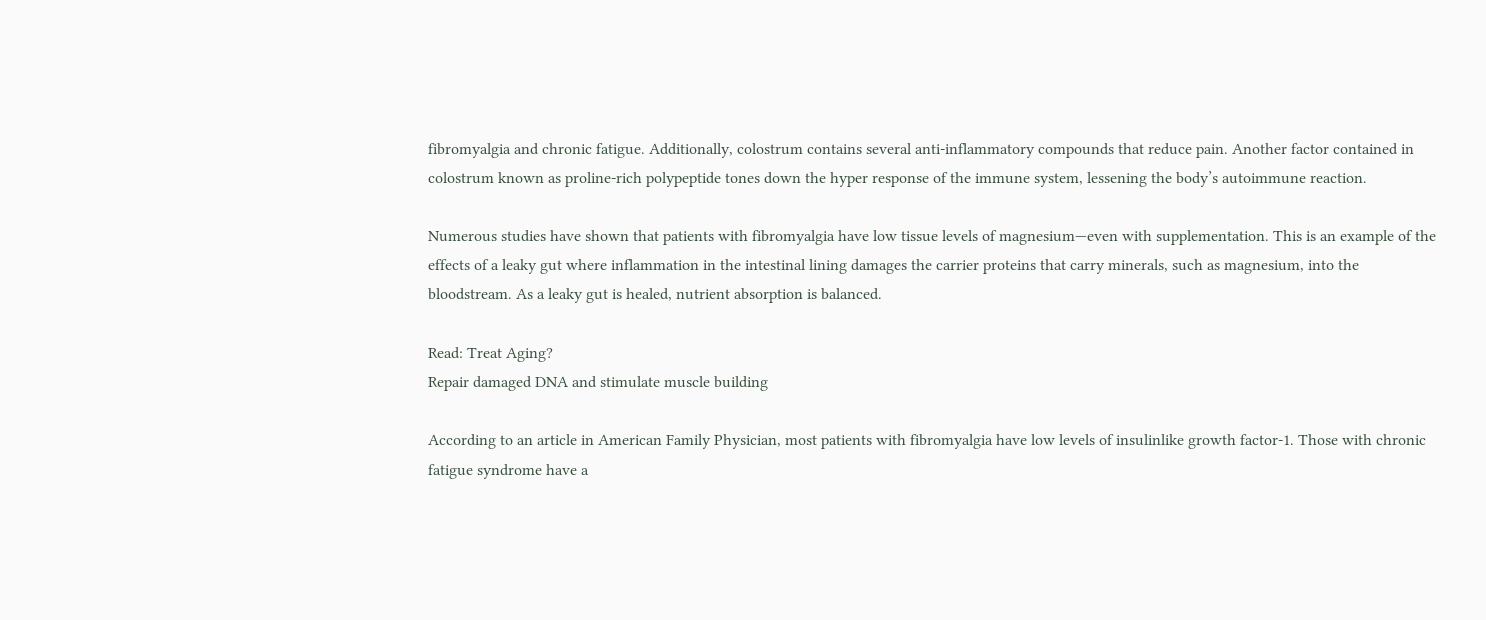fibromyalgia and chronic fatigue. Additionally, colostrum contains several anti-inflammatory compounds that reduce pain. Another factor contained in colostrum known as proline-rich polypeptide tones down the hyper response of the immune system, lessening the body’s autoimmune reaction.

Numerous studies have shown that patients with fibromyalgia have low tissue levels of magnesium—even with supplementation. This is an example of the effects of a leaky gut where inflammation in the intestinal lining damages the carrier proteins that carry minerals, such as magnesium, into the bloodstream. As a leaky gut is healed, nutrient absorption is balanced.

Read: Treat Aging?
Repair damaged DNA and stimulate muscle building

According to an article in American Family Physician, most patients with fibromyalgia have low levels of insulinlike growth factor-1. Those with chronic fatigue syndrome have a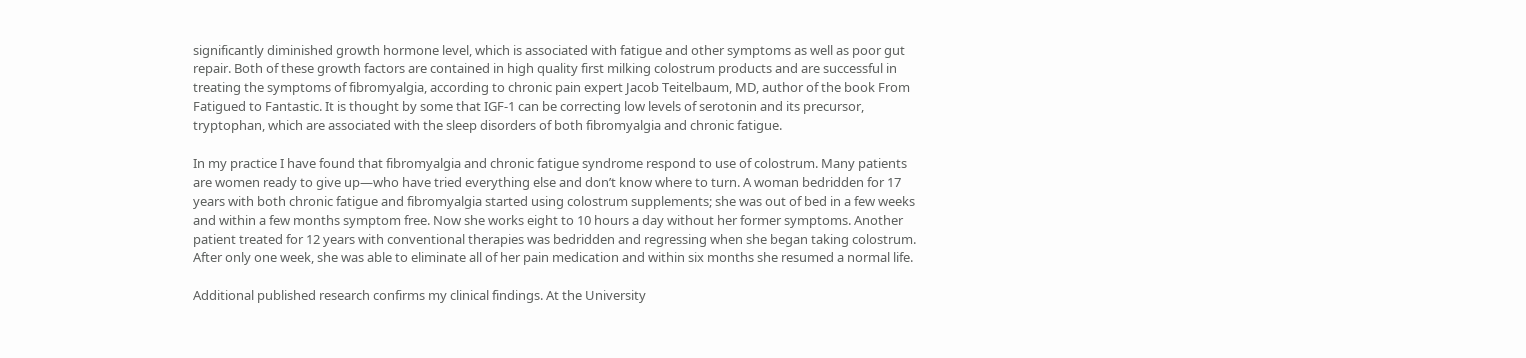significantly diminished growth hormone level, which is associated with fatigue and other symptoms as well as poor gut repair. Both of these growth factors are contained in high quality first milking colostrum products and are successful in treating the symptoms of fibromyalgia, according to chronic pain expert Jacob Teitelbaum, MD, author of the book From Fatigued to Fantastic. It is thought by some that IGF-1 can be correcting low levels of serotonin and its precursor, tryptophan, which are associated with the sleep disorders of both fibromyalgia and chronic fatigue.

In my practice I have found that fibromyalgia and chronic fatigue syndrome respond to use of colostrum. Many patients are women ready to give up—who have tried everything else and don’t know where to turn. A woman bedridden for 17 years with both chronic fatigue and fibromyalgia started using colostrum supplements; she was out of bed in a few weeks and within a few months symptom free. Now she works eight to 10 hours a day without her former symptoms. Another patient treated for 12 years with conventional therapies was bedridden and regressing when she began taking colostrum. After only one week, she was able to eliminate all of her pain medication and within six months she resumed a normal life.

Additional published research confirms my clinical findings. At the University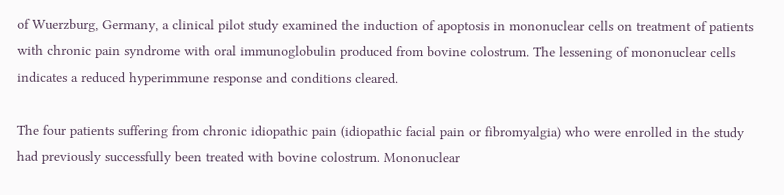of Wuerzburg, Germany, a clinical pilot study examined the induction of apoptosis in mononuclear cells on treatment of patients with chronic pain syndrome with oral immunoglobulin produced from bovine colostrum. The lessening of mononuclear cells indicates a reduced hyperimmune response and conditions cleared.

The four patients suffering from chronic idiopathic pain (idiopathic facial pain or fibromyalgia) who were enrolled in the study had previously successfully been treated with bovine colostrum. Mononuclear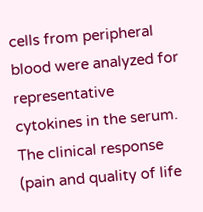cells from peripheral blood were analyzed for representative cytokines in the serum. The clinical response (pain and quality of life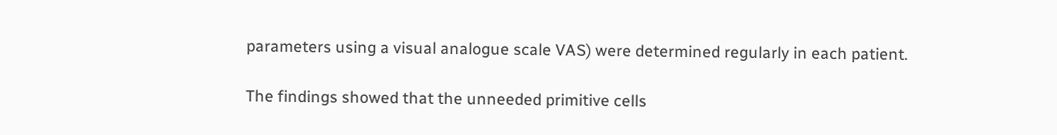parameters using a visual analogue scale VAS) were determined regularly in each patient.

The findings showed that the unneeded primitive cells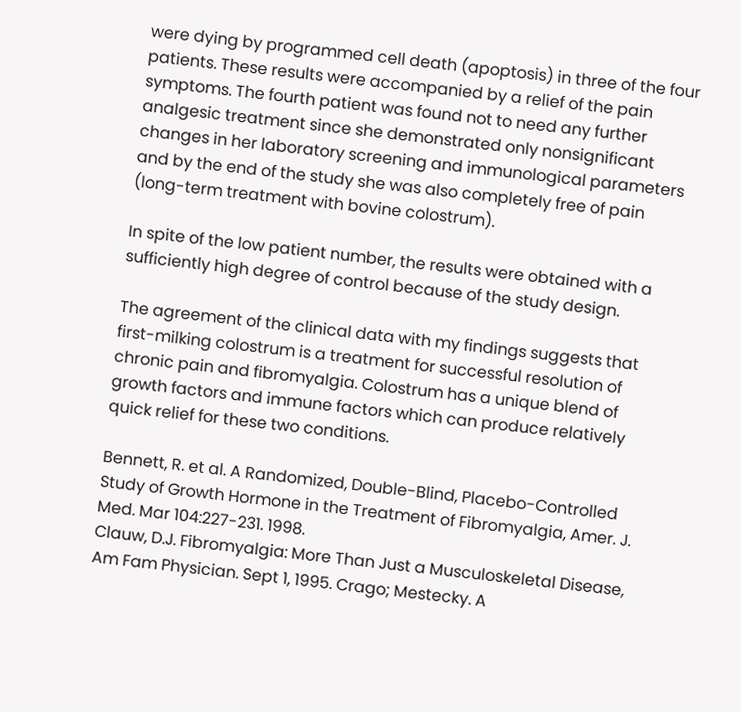were dying by programmed cell death (apoptosis) in three of the four patients. These results were accompanied by a relief of the pain symptoms. The fourth patient was found not to need any further analgesic treatment since she demonstrated only nonsignificant changes in her laboratory screening and immunological parameters and by the end of the study she was also completely free of pain (long-term treatment with bovine colostrum).

In spite of the low patient number, the results were obtained with a sufficiently high degree of control because of the study design.

The agreement of the clinical data with my findings suggests that first-milking colostrum is a treatment for successful resolution of chronic pain and fibromyalgia. Colostrum has a unique blend of growth factors and immune factors which can produce relatively quick relief for these two conditions.

Bennett, R. et al. A Randomized, Double-Blind, Placebo-Controlled Study of Growth Hormone in the Treatment of Fibromyalgia, Amer. J. Med. Mar 104:227-231. 1998.
Clauw, D.J. Fibromyalgia: More Than Just a Musculoskeletal Disease, Am Fam Physician. Sept 1, 1995. Crago; Mestecky. A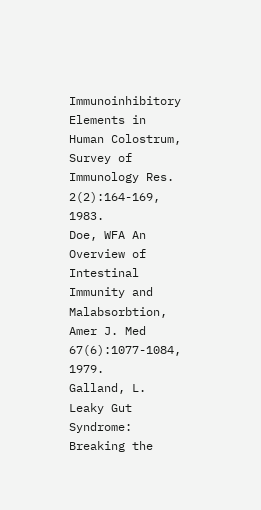Immunoinhibitory Elements in Human Colostrum, Survey of Immunology Res. 2(2):164-169, 1983.
Doe, WFA An Overview of Intestinal Immunity and Malabsorbtion, Amer J. Med 67(6):1077-1084, 1979.
Galland, L. Leaky Gut Syndrome: Breaking the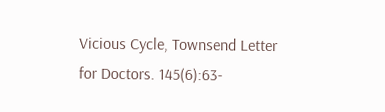Vicious Cycle, Townsend Letter for Doctors. 145(6):63-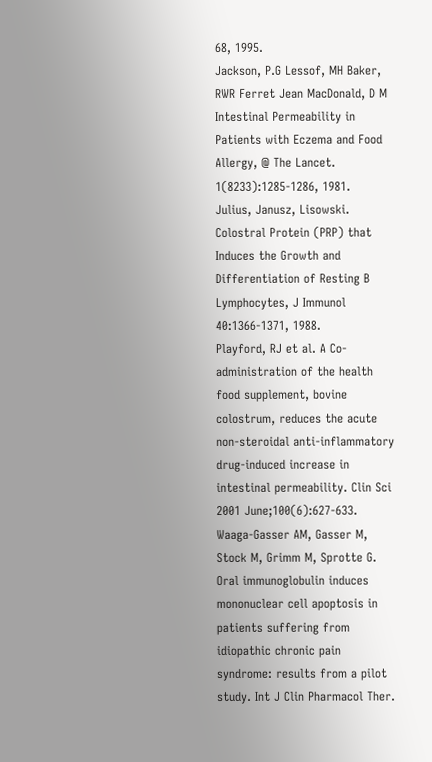68, 1995.
Jackson, P.G Lessof, MH Baker, RWR Ferret Jean MacDonald, D M Intestinal Permeability in Patients with Eczema and Food Allergy, @ The Lancet. 1(8233):1285-1286, 1981.
Julius, Janusz, Lisowski. Colostral Protein (PRP) that Induces the Growth and Differentiation of Resting B Lymphocytes, J Immunol 40:1366-1371, 1988.
Playford, RJ et al. A Co-administration of the health food supplement, bovine colostrum, reduces the acute non-steroidal anti-inflammatory drug-induced increase in intestinal permeability. Clin Sci 2001 June;100(6):627-633.
Waaga-Gasser AM, Gasser M, Stock M, Grimm M, Sprotte G. Oral immunoglobulin induces mononuclear cell apoptosis in patients suffering from idiopathic chronic pain syndrome: results from a pilot study. Int J Clin Pharmacol Ther.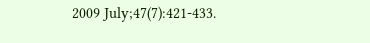2009 July;47(7):421-433.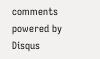comments powered by Disqus